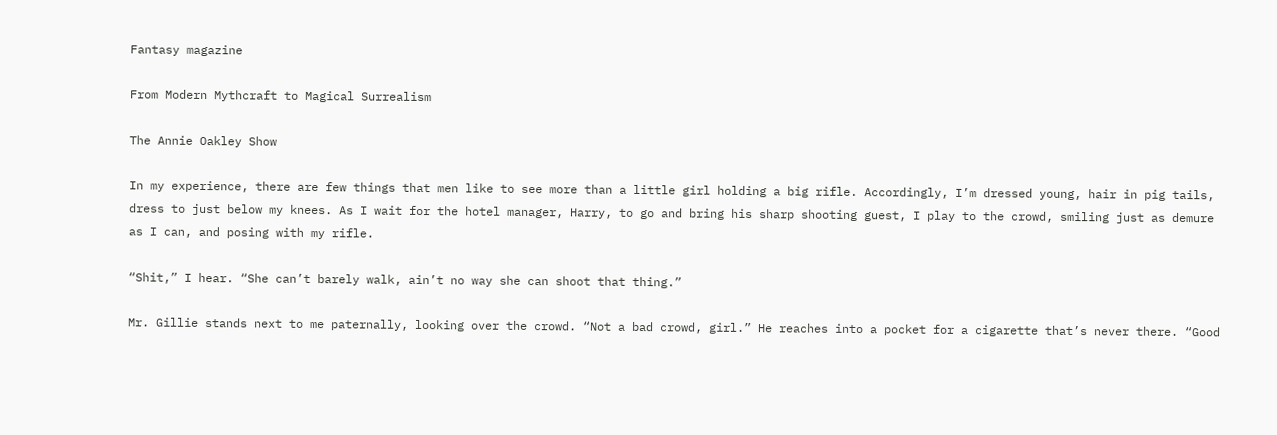Fantasy magazine

From Modern Mythcraft to Magical Surrealism

The Annie Oakley Show

In my experience, there are few things that men like to see more than a little girl holding a big rifle. Accordingly, I’m dressed young, hair in pig tails, dress to just below my knees. As I wait for the hotel manager, Harry, to go and bring his sharp shooting guest, I play to the crowd, smiling just as demure as I can, and posing with my rifle.

“Shit,” I hear. “She can’t barely walk, ain’t no way she can shoot that thing.”

Mr. Gillie stands next to me paternally, looking over the crowd. “Not a bad crowd, girl.” He reaches into a pocket for a cigarette that’s never there. “Good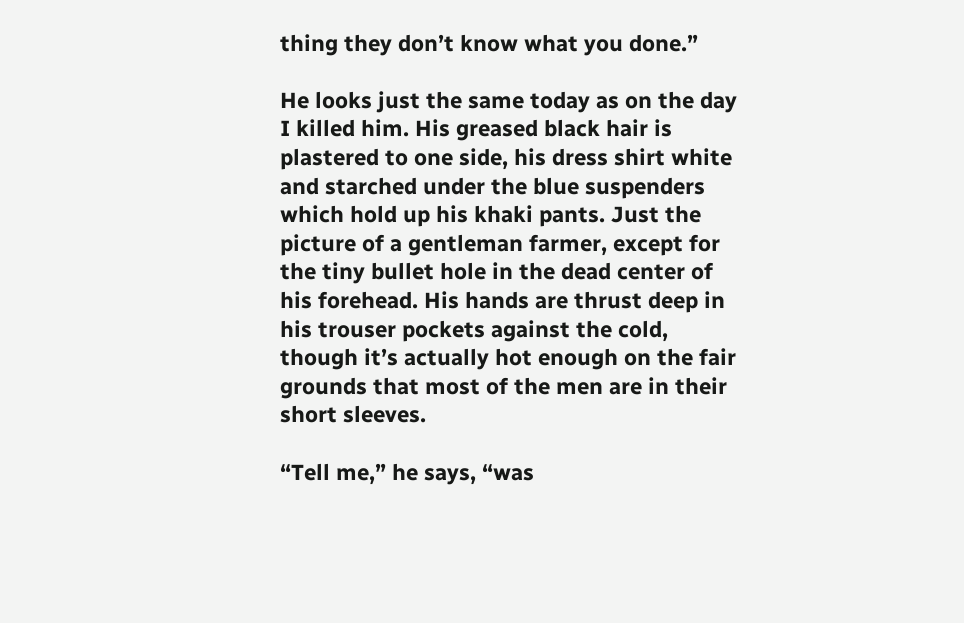thing they don’t know what you done.”

He looks just the same today as on the day I killed him. His greased black hair is plastered to one side, his dress shirt white and starched under the blue suspenders which hold up his khaki pants. Just the picture of a gentleman farmer, except for the tiny bullet hole in the dead center of his forehead. His hands are thrust deep in his trouser pockets against the cold, though it’s actually hot enough on the fair grounds that most of the men are in their short sleeves.

“Tell me,” he says, “was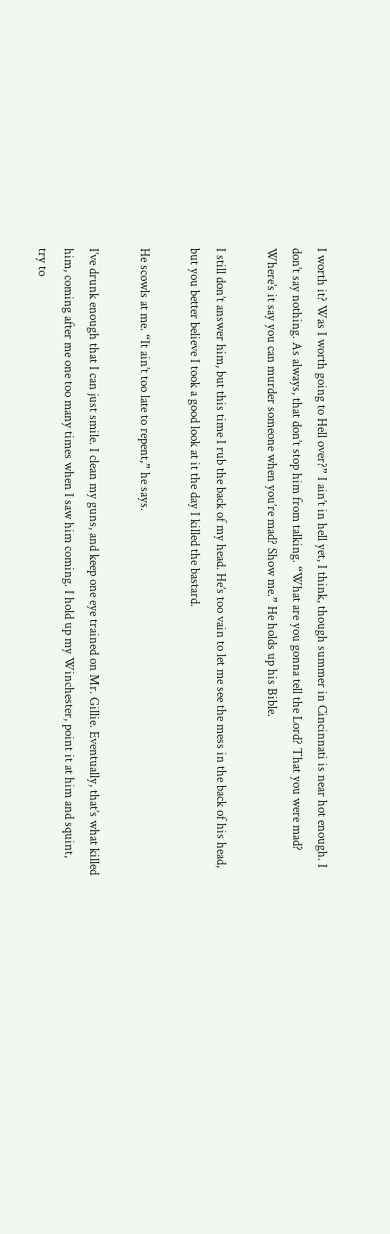I worth it? Was I worth going to Hell over?” I ain’t in hell yet, I think, though summer in Cincinnati is near hot enough. I don’t say nothing. As always, that don’t stop him from talking. “What are you gonna tell the Lord? That you were mad? Where’s it say you can murder someone when you’re mad? Show me.” He holds up his Bible.

I still don’t answer him, but this time I rub the back of my head. He’s too vain to let me see the mess in the back of his head, but you better believe I took a good look at it the day I killed the bastard.

He scowls at me. “It ain’t too late to repent,” he says.

I’ve drunk enough that I can just smile. I clean my guns, and keep one eye trained on Mr. Gillie. Eventually, that’s what killed him, coming after me one too many times when I saw him coming. I hold up my Winchester, point it at him and squint, try to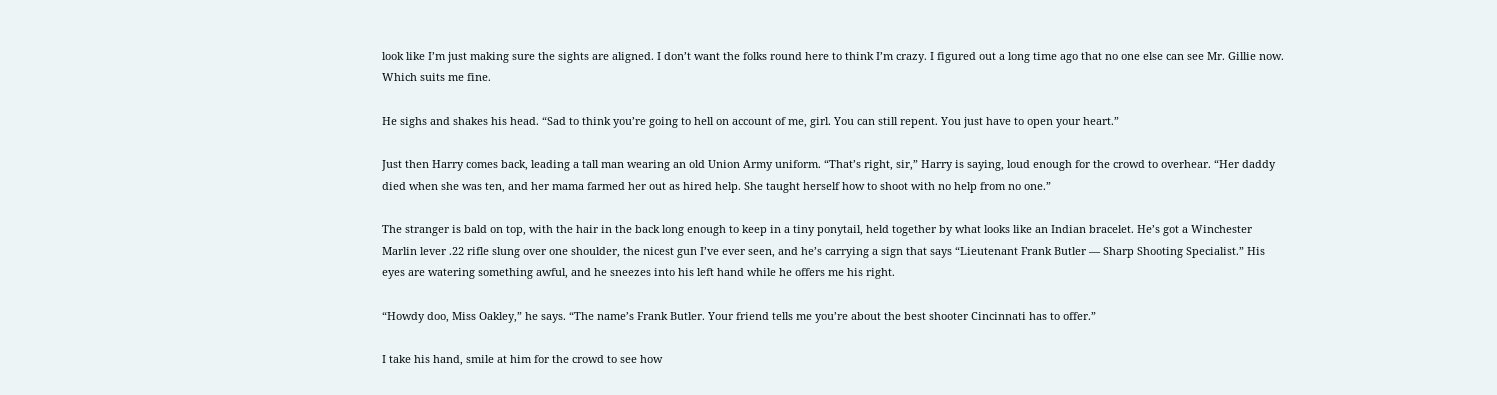look like I’m just making sure the sights are aligned. I don’t want the folks round here to think I’m crazy. I figured out a long time ago that no one else can see Mr. Gillie now. Which suits me fine.

He sighs and shakes his head. “Sad to think you’re going to hell on account of me, girl. You can still repent. You just have to open your heart.”

Just then Harry comes back, leading a tall man wearing an old Union Army uniform. “That’s right, sir,” Harry is saying, loud enough for the crowd to overhear. “Her daddy died when she was ten, and her mama farmed her out as hired help. She taught herself how to shoot with no help from no one.”

The stranger is bald on top, with the hair in the back long enough to keep in a tiny ponytail, held together by what looks like an Indian bracelet. He’s got a Winchester Marlin lever .22 rifle slung over one shoulder, the nicest gun I’ve ever seen, and he’s carrying a sign that says “Lieutenant Frank Butler — Sharp Shooting Specialist.” His eyes are watering something awful, and he sneezes into his left hand while he offers me his right.

“Howdy doo, Miss Oakley,” he says. “The name’s Frank Butler. Your friend tells me you’re about the best shooter Cincinnati has to offer.”

I take his hand, smile at him for the crowd to see how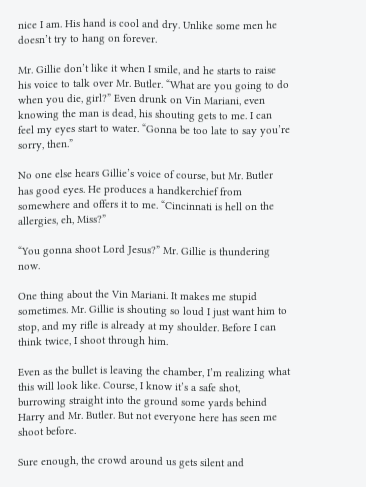nice I am. His hand is cool and dry. Unlike some men he doesn’t try to hang on forever.

Mr. Gillie don’t like it when I smile, and he starts to raise his voice to talk over Mr. Butler. “What are you going to do when you die, girl?” Even drunk on Vin Mariani, even knowing the man is dead, his shouting gets to me. I can feel my eyes start to water. “Gonna be too late to say you’re sorry, then.”

No one else hears Gillie’s voice of course, but Mr. Butler has good eyes. He produces a handkerchief from somewhere and offers it to me. “Cincinnati is hell on the allergies, eh, Miss?”

“You gonna shoot Lord Jesus?” Mr. Gillie is thundering now.

One thing about the Vin Mariani. It makes me stupid sometimes. Mr. Gillie is shouting so loud I just want him to stop, and my rifle is already at my shoulder. Before I can think twice, I shoot through him.

Even as the bullet is leaving the chamber, I’m realizing what this will look like. Course, I know it’s a safe shot, burrowing straight into the ground some yards behind Harry and Mr. Butler. But not everyone here has seen me shoot before.

Sure enough, the crowd around us gets silent and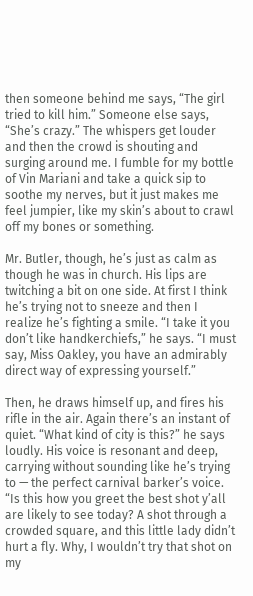then someone behind me says, “The girl tried to kill him.” Someone else says, “She’s crazy.” The whispers get louder and then the crowd is shouting and surging around me. I fumble for my bottle of Vin Mariani and take a quick sip to soothe my nerves, but it just makes me feel jumpier, like my skin’s about to crawl off my bones or something.

Mr. Butler, though, he’s just as calm as though he was in church. His lips are twitching a bit on one side. At first I think he’s trying not to sneeze and then I realize he’s fighting a smile. “I take it you don’t like handkerchiefs,” he says. “I must say, Miss Oakley, you have an admirably direct way of expressing yourself.”

Then, he draws himself up, and fires his rifle in the air. Again there’s an instant of quiet. “What kind of city is this?” he says loudly. His voice is resonant and deep, carrying without sounding like he’s trying to — the perfect carnival barker’s voice. “Is this how you greet the best shot y’all are likely to see today? A shot through a crowded square, and this little lady didn’t hurt a fly. Why, I wouldn’t try that shot on my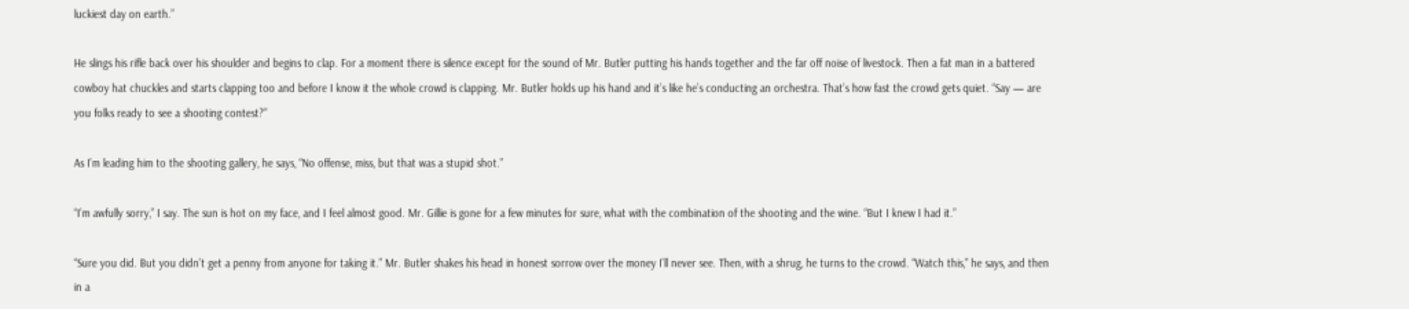luckiest day on earth.”

He slings his rifle back over his shoulder and begins to clap. For a moment there is silence except for the sound of Mr. Butler putting his hands together and the far off noise of livestock. Then a fat man in a battered cowboy hat chuckles and starts clapping too and before I know it the whole crowd is clapping. Mr. Butler holds up his hand and it’s like he’s conducting an orchestra. That’s how fast the crowd gets quiet. “Say — are you folks ready to see a shooting contest?”

As I’m leading him to the shooting gallery, he says, “No offense, miss, but that was a stupid shot.”

“I’m awfully sorry,” I say. The sun is hot on my face, and I feel almost good. Mr. Gillie is gone for a few minutes for sure, what with the combination of the shooting and the wine. “But I knew I had it.”

“Sure you did. But you didn’t get a penny from anyone for taking it.” Mr. Butler shakes his head in honest sorrow over the money I’ll never see. Then, with a shrug, he turns to the crowd. “Watch this,” he says, and then in a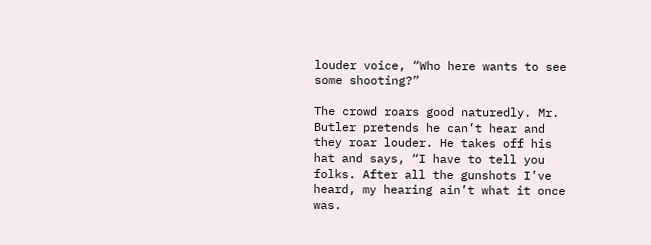louder voice, “Who here wants to see some shooting?”

The crowd roars good naturedly. Mr. Butler pretends he can’t hear and they roar louder. He takes off his hat and says, “I have to tell you folks. After all the gunshots I’ve heard, my hearing ain’t what it once was.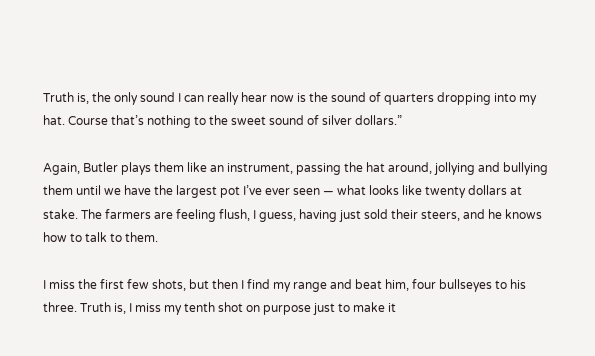Truth is, the only sound I can really hear now is the sound of quarters dropping into my hat. Course that’s nothing to the sweet sound of silver dollars.”

Again, Butler plays them like an instrument, passing the hat around, jollying and bullying them until we have the largest pot I’ve ever seen — what looks like twenty dollars at stake. The farmers are feeling flush, I guess, having just sold their steers, and he knows how to talk to them.

I miss the first few shots, but then I find my range and beat him, four bullseyes to his three. Truth is, I miss my tenth shot on purpose just to make it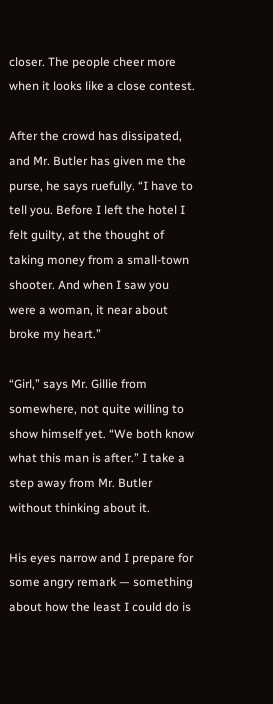closer. The people cheer more when it looks like a close contest.

After the crowd has dissipated, and Mr. Butler has given me the purse, he says ruefully. “I have to tell you. Before I left the hotel I felt guilty, at the thought of taking money from a small-town shooter. And when I saw you were a woman, it near about broke my heart.”

“Girl,” says Mr. Gillie from somewhere, not quite willing to show himself yet. “We both know what this man is after.” I take a step away from Mr. Butler without thinking about it.

His eyes narrow and I prepare for some angry remark — something about how the least I could do is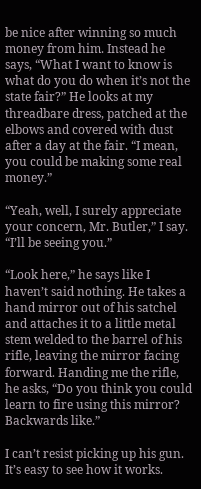be nice after winning so much money from him. Instead he says, “What I want to know is what do you do when it’s not the state fair?” He looks at my threadbare dress, patched at the elbows and covered with dust after a day at the fair. “I mean, you could be making some real money.”

“Yeah, well, I surely appreciate your concern, Mr. Butler,” I say. “I’ll be seeing you.”

“Look here,” he says like I haven’t said nothing. He takes a hand mirror out of his satchel and attaches it to a little metal stem welded to the barrel of his rifle, leaving the mirror facing forward. Handing me the rifle, he asks, “Do you think you could learn to fire using this mirror? Backwards like.”

I can’t resist picking up his gun. It’s easy to see how it works.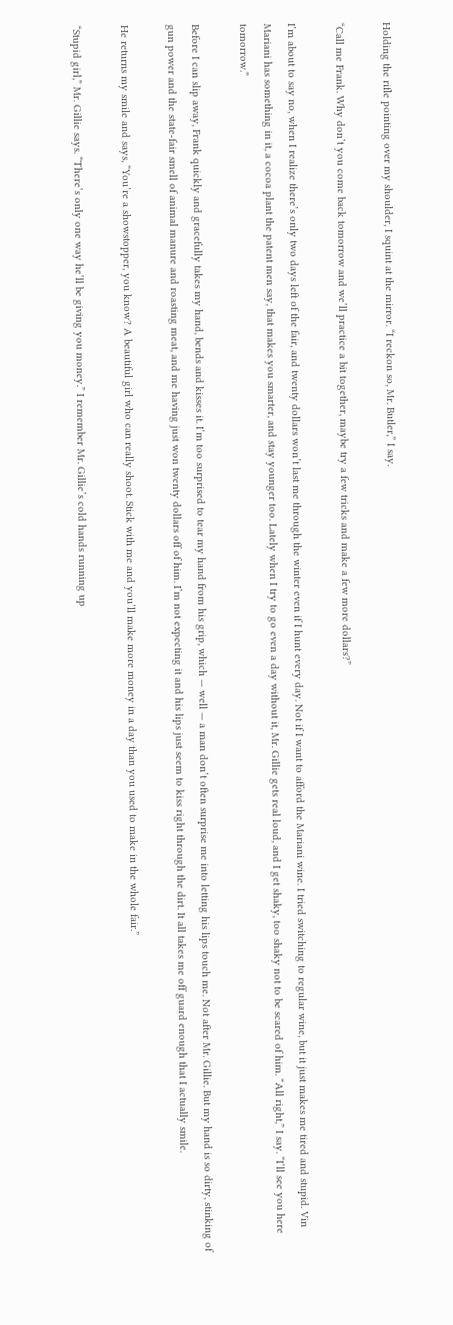Holding the rifle pointing over my shoulder, I squint at the mirror. “I reckon so, Mr. Butler,” I say.

“Call me Frank. Why don’t you come back tomorrow and we’ll practice a bit together, maybe try a few tricks and make a few more dollars?”

I’m about to say no, when I realize there’s only two days left of the fair, and twenty dollars won’t last me through the winter even if I hunt every day. Not if I want to afford the Mariani wine. I tried switching to regular wine, but it just makes me tired and stupid. Vin Mariani has something in it, a cocoa plant the patent men say, that makes you smarter, and stay younger too. Lately when I try to go even a day without it, Mr. Gillie gets real loud, and I get shaky, too shaky not to be scared of him. “All right,” I say. “I’ll see you here tomorrow.”

Before I can slip away, Frank quickly and gracefully takes my hand, bends and kisses it. I’m too surprised to tear my hand from his grip, which — well — a man don’t often surprise me into letting his lips touch me. Not after Mr. Gillie. But my hand is so dirty, stinking of gun power and the state-fair smell of animal manure and roasting meat, and me having just won twenty dollars off of him. I’m not expecting it and his lips just seem to kiss right through the dirt. It all takes me off guard enough that I actually smile.

He returns my smile and says, “You’re a showstopper, you know? A beautiful girl who can really shoot. Stick with me and you’ll make more money in a day than you used to make in the whole fair.”

“Stupid girl,” Mr. Gillie says. “There’s only one way he’ll be giving you money.” I remember Mr. Gillie’s cold hands running up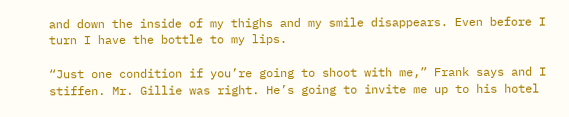and down the inside of my thighs and my smile disappears. Even before I turn I have the bottle to my lips.

“Just one condition if you’re going to shoot with me,” Frank says and I stiffen. Mr. Gillie was right. He’s going to invite me up to his hotel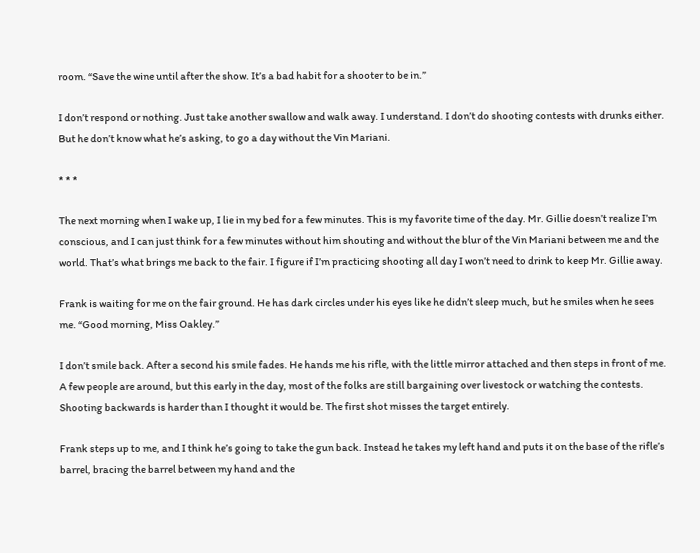room. “Save the wine until after the show. It’s a bad habit for a shooter to be in.”

I don’t respond or nothing. Just take another swallow and walk away. I understand. I don’t do shooting contests with drunks either. But he don’t know what he’s asking, to go a day without the Vin Mariani.

* * *

The next morning when I wake up, I lie in my bed for a few minutes. This is my favorite time of the day. Mr. Gillie doesn’t realize I’m conscious, and I can just think for a few minutes without him shouting and without the blur of the Vin Mariani between me and the world. That’s what brings me back to the fair. I figure if I’m practicing shooting all day I won’t need to drink to keep Mr. Gillie away.

Frank is waiting for me on the fair ground. He has dark circles under his eyes like he didn’t sleep much, but he smiles when he sees me. “Good morning, Miss Oakley.”

I don’t smile back. After a second his smile fades. He hands me his rifle, with the little mirror attached and then steps in front of me. A few people are around, but this early in the day, most of the folks are still bargaining over livestock or watching the contests. Shooting backwards is harder than I thought it would be. The first shot misses the target entirely.

Frank steps up to me, and I think he’s going to take the gun back. Instead he takes my left hand and puts it on the base of the rifle’s barrel, bracing the barrel between my hand and the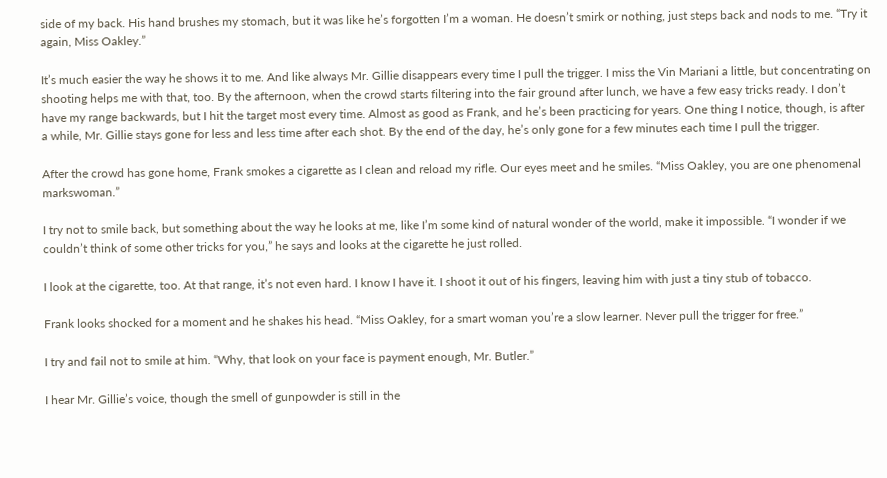side of my back. His hand brushes my stomach, but it was like he’s forgotten I’m a woman. He doesn’t smirk or nothing, just steps back and nods to me. “Try it again, Miss Oakley.”

It’s much easier the way he shows it to me. And like always Mr. Gillie disappears every time I pull the trigger. I miss the Vin Mariani a little, but concentrating on shooting helps me with that, too. By the afternoon, when the crowd starts filtering into the fair ground after lunch, we have a few easy tricks ready. I don’t have my range backwards, but I hit the target most every time. Almost as good as Frank, and he’s been practicing for years. One thing I notice, though, is after a while, Mr. Gillie stays gone for less and less time after each shot. By the end of the day, he’s only gone for a few minutes each time I pull the trigger.

After the crowd has gone home, Frank smokes a cigarette as I clean and reload my rifle. Our eyes meet and he smiles. “Miss Oakley, you are one phenomenal markswoman.”

I try not to smile back, but something about the way he looks at me, like I’m some kind of natural wonder of the world, make it impossible. “I wonder if we couldn’t think of some other tricks for you,” he says and looks at the cigarette he just rolled.

I look at the cigarette, too. At that range, it’s not even hard. I know I have it. I shoot it out of his fingers, leaving him with just a tiny stub of tobacco.

Frank looks shocked for a moment and he shakes his head. “Miss Oakley, for a smart woman you’re a slow learner. Never pull the trigger for free.”

I try and fail not to smile at him. “Why, that look on your face is payment enough, Mr. Butler.”

I hear Mr. Gillie’s voice, though the smell of gunpowder is still in the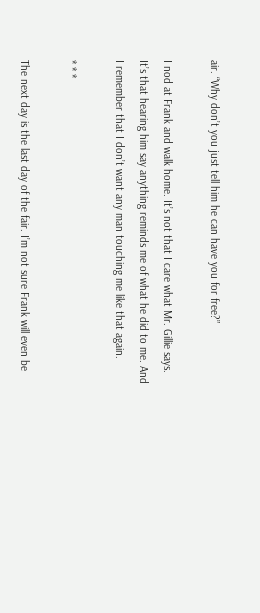air. “Why don’t you just tell him he can have you for free?”

I nod at Frank and walk home. It’s not that I care what Mr. Gillie says. It’s that hearing him say anything reminds me of what he did to me. And I remember that I don’t want any man touching me like that again.

* * *

The next day is the last day of the fair. I’m not sure Frank will even be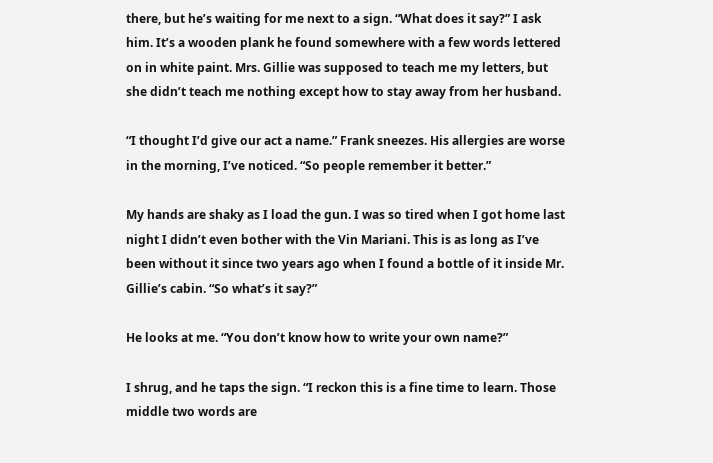there, but he’s waiting for me next to a sign. “What does it say?” I ask him. It’s a wooden plank he found somewhere with a few words lettered on in white paint. Mrs. Gillie was supposed to teach me my letters, but she didn’t teach me nothing except how to stay away from her husband.

“I thought I’d give our act a name.” Frank sneezes. His allergies are worse in the morning, I’ve noticed. “So people remember it better.”

My hands are shaky as I load the gun. I was so tired when I got home last night I didn’t even bother with the Vin Mariani. This is as long as I’ve been without it since two years ago when I found a bottle of it inside Mr. Gillie’s cabin. “So what’s it say?”

He looks at me. “You don’t know how to write your own name?”

I shrug, and he taps the sign. “I reckon this is a fine time to learn. Those middle two words are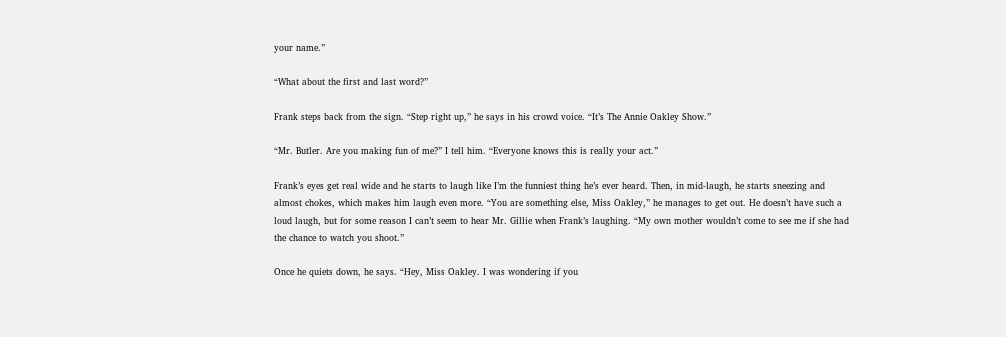your name.”

“What about the first and last word?”

Frank steps back from the sign. “Step right up,” he says in his crowd voice. “It’s The Annie Oakley Show.”

“Mr. Butler. Are you making fun of me?” I tell him. “Everyone knows this is really your act.”

Frank’s eyes get real wide and he starts to laugh like I’m the funniest thing he’s ever heard. Then, in mid-laugh, he starts sneezing and almost chokes, which makes him laugh even more. “You are something else, Miss Oakley,” he manages to get out. He doesn’t have such a loud laugh, but for some reason I can’t seem to hear Mr. Gillie when Frank’s laughing. “My own mother wouldn’t come to see me if she had the chance to watch you shoot.”

Once he quiets down, he says. “Hey, Miss Oakley. I was wondering if you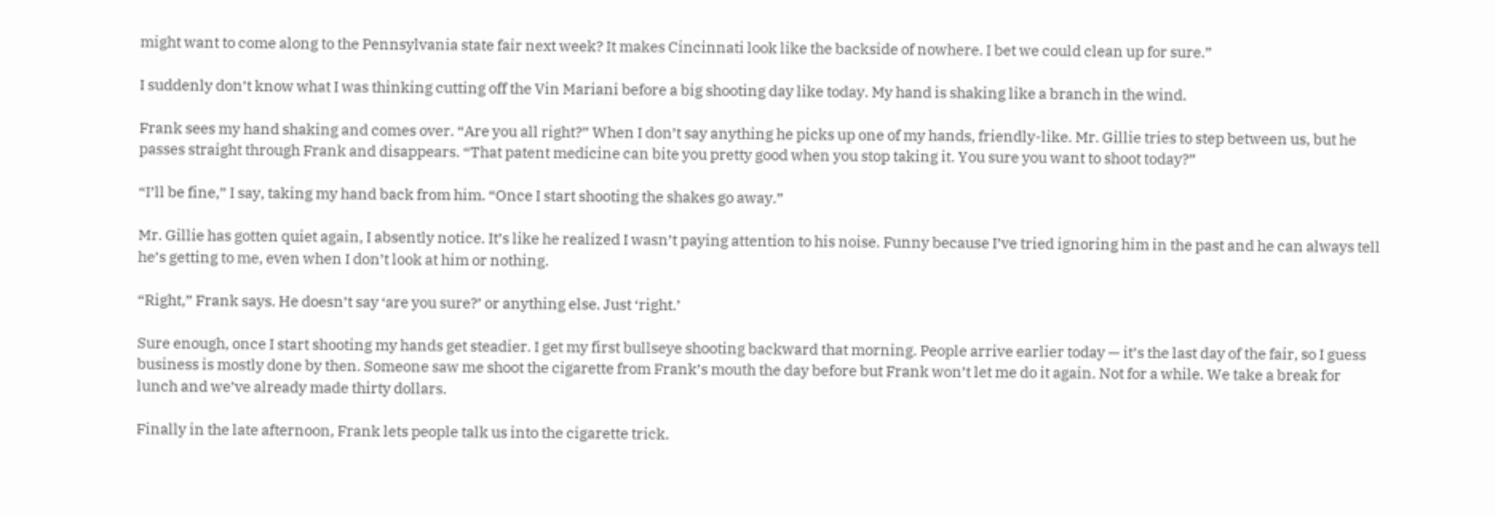might want to come along to the Pennsylvania state fair next week? It makes Cincinnati look like the backside of nowhere. I bet we could clean up for sure.”

I suddenly don’t know what I was thinking cutting off the Vin Mariani before a big shooting day like today. My hand is shaking like a branch in the wind.

Frank sees my hand shaking and comes over. “Are you all right?” When I don’t say anything he picks up one of my hands, friendly-like. Mr. Gillie tries to step between us, but he passes straight through Frank and disappears. “That patent medicine can bite you pretty good when you stop taking it. You sure you want to shoot today?”

“I’ll be fine,” I say, taking my hand back from him. “Once I start shooting the shakes go away.”

Mr. Gillie has gotten quiet again, I absently notice. It’s like he realized I wasn’t paying attention to his noise. Funny because I’ve tried ignoring him in the past and he can always tell he’s getting to me, even when I don’t look at him or nothing.

“Right,” Frank says. He doesn’t say ‘are you sure?’ or anything else. Just ‘right.’

Sure enough, once I start shooting my hands get steadier. I get my first bullseye shooting backward that morning. People arrive earlier today — it’s the last day of the fair, so I guess business is mostly done by then. Someone saw me shoot the cigarette from Frank’s mouth the day before but Frank won’t let me do it again. Not for a while. We take a break for lunch and we’ve already made thirty dollars.

Finally in the late afternoon, Frank lets people talk us into the cigarette trick.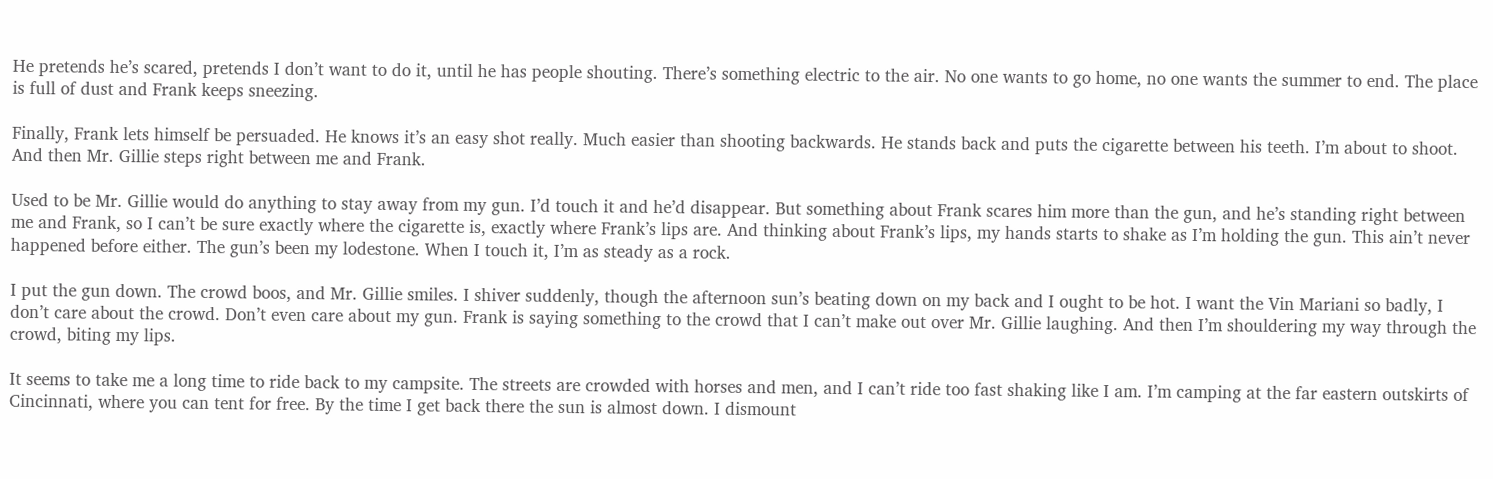He pretends he’s scared, pretends I don’t want to do it, until he has people shouting. There’s something electric to the air. No one wants to go home, no one wants the summer to end. The place is full of dust and Frank keeps sneezing.

Finally, Frank lets himself be persuaded. He knows it’s an easy shot really. Much easier than shooting backwards. He stands back and puts the cigarette between his teeth. I’m about to shoot. And then Mr. Gillie steps right between me and Frank.

Used to be Mr. Gillie would do anything to stay away from my gun. I’d touch it and he’d disappear. But something about Frank scares him more than the gun, and he’s standing right between me and Frank, so I can’t be sure exactly where the cigarette is, exactly where Frank’s lips are. And thinking about Frank’s lips, my hands starts to shake as I’m holding the gun. This ain’t never happened before either. The gun’s been my lodestone. When I touch it, I’m as steady as a rock.

I put the gun down. The crowd boos, and Mr. Gillie smiles. I shiver suddenly, though the afternoon sun’s beating down on my back and I ought to be hot. I want the Vin Mariani so badly, I don’t care about the crowd. Don’t even care about my gun. Frank is saying something to the crowd that I can’t make out over Mr. Gillie laughing. And then I’m shouldering my way through the crowd, biting my lips.

It seems to take me a long time to ride back to my campsite. The streets are crowded with horses and men, and I can’t ride too fast shaking like I am. I’m camping at the far eastern outskirts of Cincinnati, where you can tent for free. By the time I get back there the sun is almost down. I dismount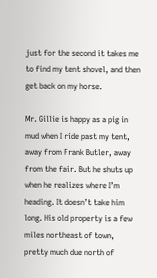just for the second it takes me to find my tent shovel, and then get back on my horse.

Mr. Gillie is happy as a pig in mud when I ride past my tent, away from Frank Butler, away from the fair. But he shuts up when he realizes where I’m heading. It doesn’t take him long. His old property is a few miles northeast of town, pretty much due north of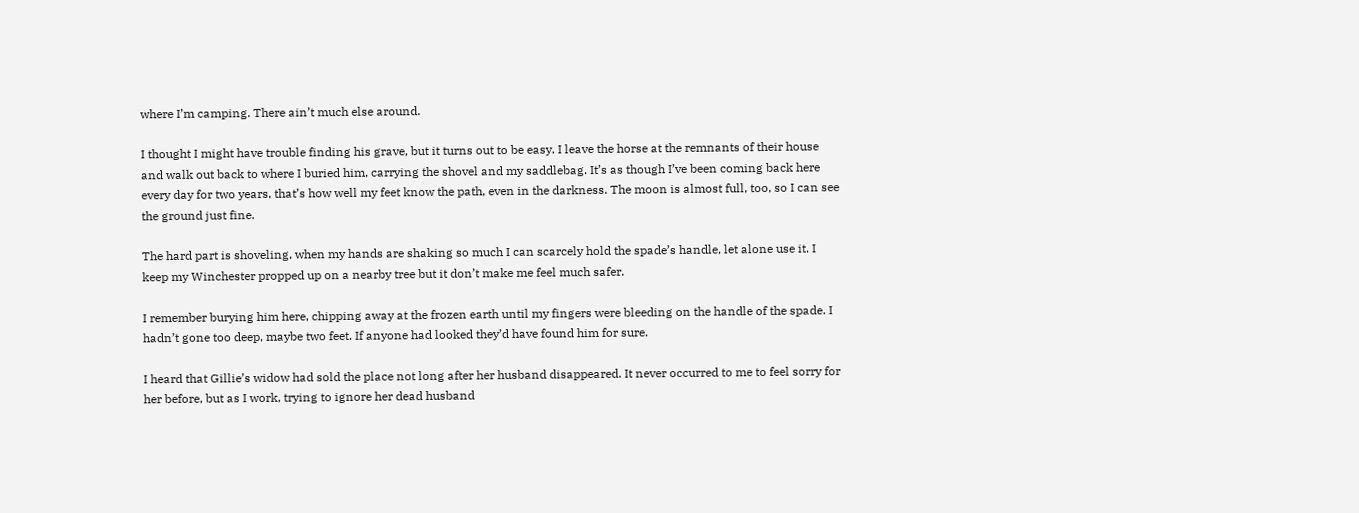where I’m camping. There ain’t much else around.

I thought I might have trouble finding his grave, but it turns out to be easy. I leave the horse at the remnants of their house and walk out back to where I buried him, carrying the shovel and my saddlebag. It’s as though I’ve been coming back here every day for two years, that’s how well my feet know the path, even in the darkness. The moon is almost full, too, so I can see the ground just fine.

The hard part is shoveling, when my hands are shaking so much I can scarcely hold the spade’s handle, let alone use it. I keep my Winchester propped up on a nearby tree but it don’t make me feel much safer.

I remember burying him here, chipping away at the frozen earth until my fingers were bleeding on the handle of the spade. I hadn’t gone too deep, maybe two feet. If anyone had looked they’d have found him for sure.

I heard that Gillie’s widow had sold the place not long after her husband disappeared. It never occurred to me to feel sorry for her before, but as I work, trying to ignore her dead husband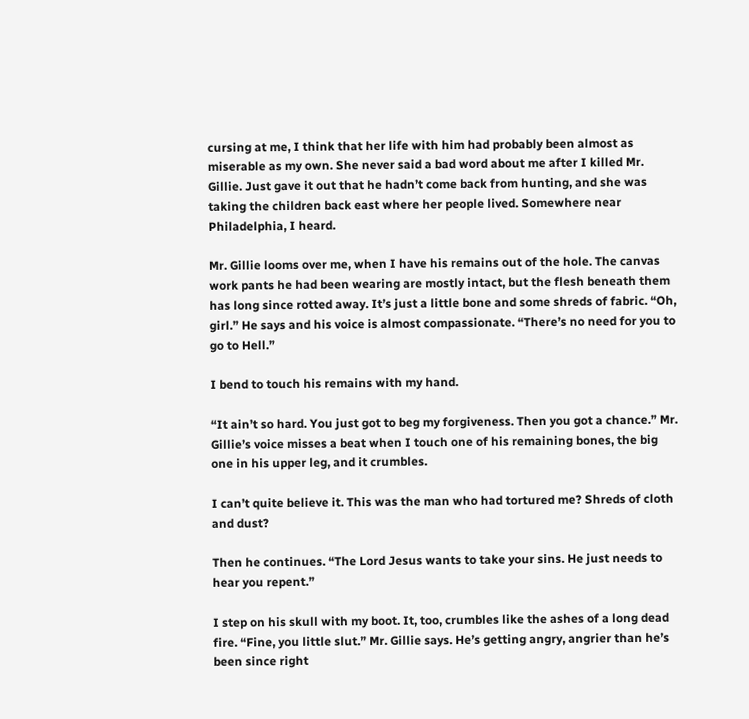cursing at me, I think that her life with him had probably been almost as miserable as my own. She never said a bad word about me after I killed Mr. Gillie. Just gave it out that he hadn’t come back from hunting, and she was taking the children back east where her people lived. Somewhere near Philadelphia, I heard.

Mr. Gillie looms over me, when I have his remains out of the hole. The canvas work pants he had been wearing are mostly intact, but the flesh beneath them has long since rotted away. It’s just a little bone and some shreds of fabric. “Oh, girl.” He says and his voice is almost compassionate. “There’s no need for you to go to Hell.”

I bend to touch his remains with my hand.

“It ain’t so hard. You just got to beg my forgiveness. Then you got a chance.” Mr. Gillie’s voice misses a beat when I touch one of his remaining bones, the big one in his upper leg, and it crumbles.

I can’t quite believe it. This was the man who had tortured me? Shreds of cloth and dust?

Then he continues. “The Lord Jesus wants to take your sins. He just needs to hear you repent.”

I step on his skull with my boot. It, too, crumbles like the ashes of a long dead fire. “Fine, you little slut.” Mr. Gillie says. He’s getting angry, angrier than he’s been since right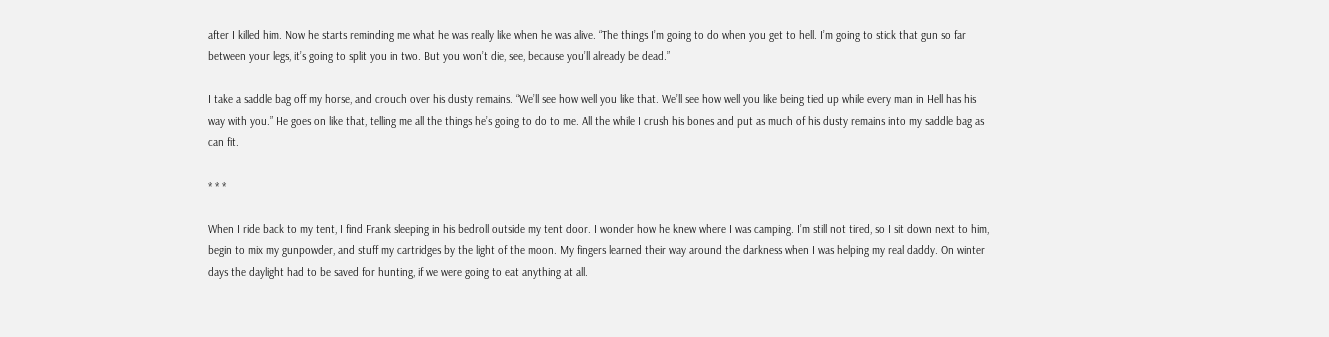after I killed him. Now he starts reminding me what he was really like when he was alive. “The things I’m going to do when you get to hell. I’m going to stick that gun so far between your legs, it’s going to split you in two. But you won’t die, see, because you’ll already be dead.”

I take a saddle bag off my horse, and crouch over his dusty remains. “We’ll see how well you like that. We’ll see how well you like being tied up while every man in Hell has his way with you.” He goes on like that, telling me all the things he’s going to do to me. All the while I crush his bones and put as much of his dusty remains into my saddle bag as can fit.

* * *

When I ride back to my tent, I find Frank sleeping in his bedroll outside my tent door. I wonder how he knew where I was camping. I’m still not tired, so I sit down next to him, begin to mix my gunpowder, and stuff my cartridges by the light of the moon. My fingers learned their way around the darkness when I was helping my real daddy. On winter days the daylight had to be saved for hunting, if we were going to eat anything at all.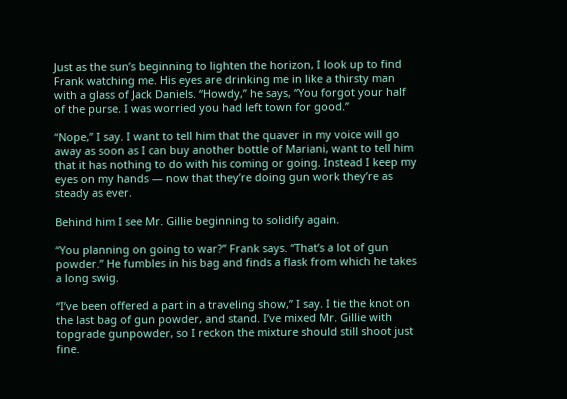Just as the sun’s beginning to lighten the horizon, I look up to find Frank watching me. His eyes are drinking me in like a thirsty man with a glass of Jack Daniels. “Howdy,” he says, “You forgot your half of the purse. I was worried you had left town for good.”

“Nope,” I say. I want to tell him that the quaver in my voice will go away as soon as I can buy another bottle of Mariani, want to tell him that it has nothing to do with his coming or going. Instead I keep my eyes on my hands — now that they’re doing gun work they’re as steady as ever.

Behind him I see Mr. Gillie beginning to solidify again.

“You planning on going to war?” Frank says. “That’s a lot of gun powder.” He fumbles in his bag and finds a flask from which he takes a long swig.

“I’ve been offered a part in a traveling show,” I say. I tie the knot on the last bag of gun powder, and stand. I’ve mixed Mr. Gillie with topgrade gunpowder, so I reckon the mixture should still shoot just fine.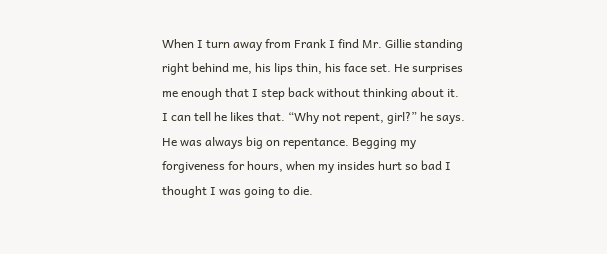When I turn away from Frank I find Mr. Gillie standing right behind me, his lips thin, his face set. He surprises me enough that I step back without thinking about it. I can tell he likes that. “Why not repent, girl?” he says. He was always big on repentance. Begging my forgiveness for hours, when my insides hurt so bad I thought I was going to die.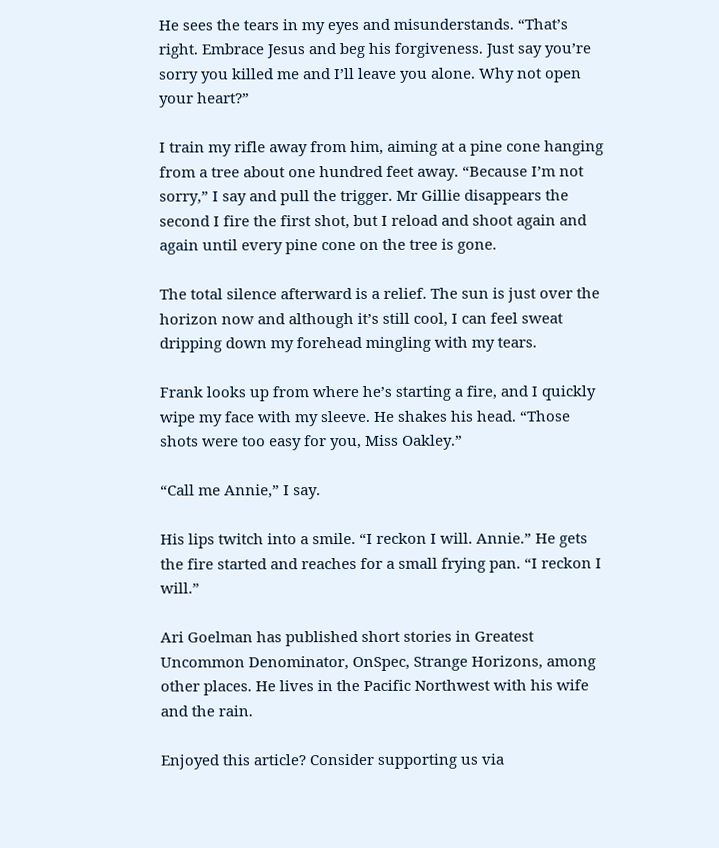He sees the tears in my eyes and misunderstands. “That’s right. Embrace Jesus and beg his forgiveness. Just say you’re sorry you killed me and I’ll leave you alone. Why not open your heart?”

I train my rifle away from him, aiming at a pine cone hanging from a tree about one hundred feet away. “Because I’m not sorry,” I say and pull the trigger. Mr Gillie disappears the second I fire the first shot, but I reload and shoot again and again until every pine cone on the tree is gone.

The total silence afterward is a relief. The sun is just over the horizon now and although it’s still cool, I can feel sweat dripping down my forehead mingling with my tears.

Frank looks up from where he’s starting a fire, and I quickly wipe my face with my sleeve. He shakes his head. “Those shots were too easy for you, Miss Oakley.”

“Call me Annie,” I say.

His lips twitch into a smile. “I reckon I will. Annie.” He gets the fire started and reaches for a small frying pan. “I reckon I will.”

Ari Goelman has published short stories in Greatest Uncommon Denominator, OnSpec, Strange Horizons, among other places. He lives in the Pacific Northwest with his wife and the rain.

Enjoyed this article? Consider supporting us via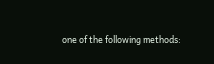one of the following methods: